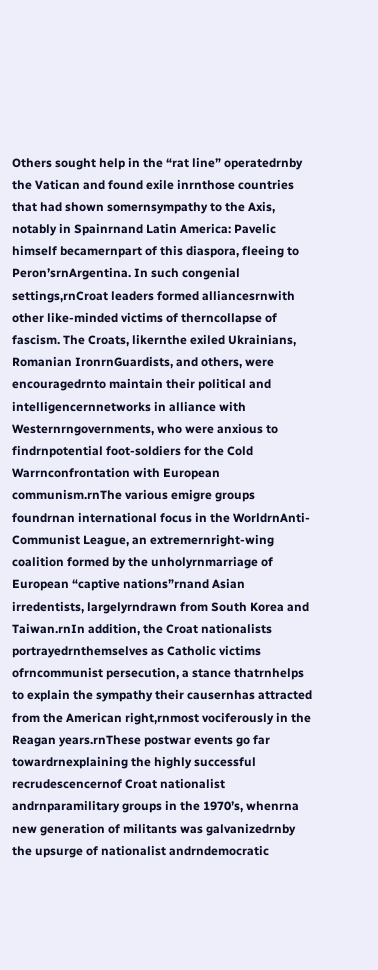Others sought help in the “rat line” operatedrnby the Vatican and found exile inrnthose countries that had shown somernsympathy to the Axis, notably in Spainrnand Latin America: Pavelic himself becamernpart of this diaspora, fleeing to Peron’srnArgentina. In such congenial settings,rnCroat leaders formed alliancesrnwith other like-minded victims of therncollapse of fascism. The Croats, likernthe exiled Ukrainians, Romanian IronrnGuardists, and others, were encouragedrnto maintain their political and intelligencernnetworks in alliance with Westernrngovernments, who were anxious to findrnpotential foot-soldiers for the Cold Warrnconfrontation with European communism.rnThe various emigre groups foundrnan international focus in the WorldrnAnti-Communist League, an extremernright-wing coalition formed by the unholyrnmarriage of European “captive nations”rnand Asian irredentists, largelyrndrawn from South Korea and Taiwan.rnIn addition, the Croat nationalists portrayedrnthemselves as Catholic victims ofrncommunist persecution, a stance thatrnhelps to explain the sympathy their causernhas attracted from the American right,rnmost vociferously in the Reagan years.rnThese postwar events go far towardrnexplaining the highly successful recrudescencernof Croat nationalist andrnparamilitary groups in the 1970’s, whenrna new generation of militants was galvanizedrnby the upsurge of nationalist andrndemocratic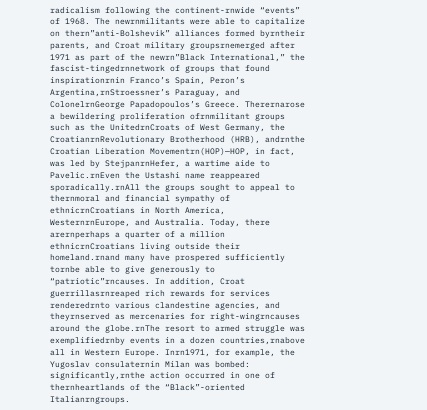radicalism following the continent-rnwide “events” of 1968. The newrnmilitants were able to capitalize on thern”anti-Bolshevik” alliances formed byrntheir parents, and Croat military groupsrnemerged after 1971 as part of the newrn”Black International,” the fascist-tingedrnnetwork of groups that found inspirationrnin Franco’s Spain, Peron’s Argentina,rnStroessner’s Paraguay, and ColonelrnGeorge Papadopoulos’s Greece. Therernarose a bewildering proliferation ofrnmilitant groups such as the UnitedrnCroats of West Germany, the CroatianrnRevolutionary Brotherhood (HRB), andrnthe Croatian Liberation Movementrn(HOP)—HOP, in fact, was led by StejpanrnHefer, a wartime aide to Pavelic.rnEven the Ustashi name reappeared sporadically.rnAll the groups sought to appeal to thernmoral and financial sympathy of ethnicrnCroatians in North America, WesternrnEurope, and Australia. Today, there arernperhaps a quarter of a million ethnicrnCroatians living outside their homeland.rnand many have prospered sufficiently tornbe able to give generously to “patriotic”rncauses. In addition, Croat guerrillasrnreaped rich rewards for services renderedrnto various clandestine agencies, and theyrnserved as mercenaries for right-wingrncauses around the globe.rnThe resort to armed struggle was exemplifiedrnby events in a dozen countries,rnabove all in Western Europe. Inrn1971, for example, the Yugoslav consulaternin Milan was bombed: significantly,rnthe action occurred in one of thernheartlands of the “Black”-oriented Italianrngroups.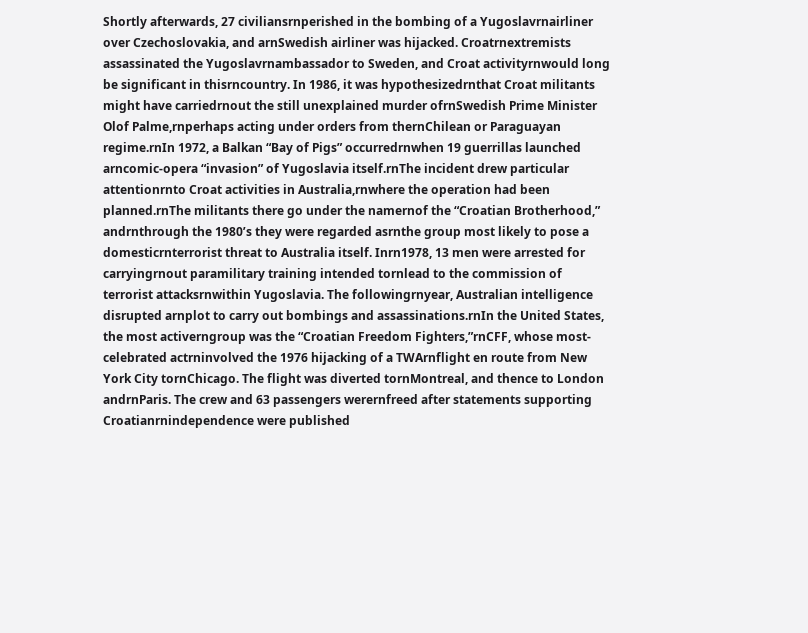Shortly afterwards, 27 civiliansrnperished in the bombing of a Yugoslavrnairliner over Czechoslovakia, and arnSwedish airliner was hijacked. Croatrnextremists assassinated the Yugoslavrnambassador to Sweden, and Croat activityrnwould long be significant in thisrncountry. In 1986, it was hypothesizedrnthat Croat militants might have carriedrnout the still unexplained murder ofrnSwedish Prime Minister Olof Palme,rnperhaps acting under orders from thernChilean or Paraguayan regime.rnIn 1972, a Balkan “Bay of Pigs” occurredrnwhen 19 guerrillas launched arncomic-opera “invasion” of Yugoslavia itself.rnThe incident drew particular attentionrnto Croat activities in Australia,rnwhere the operation had been planned.rnThe militants there go under the namernof the “Croatian Brotherhood,” andrnthrough the 1980’s they were regarded asrnthe group most likely to pose a domesticrnterrorist threat to Australia itself. Inrn1978, 13 men were arrested for carryingrnout paramilitary training intended tornlead to the commission of terrorist attacksrnwithin Yugoslavia. The followingrnyear, Australian intelligence disrupted arnplot to carry out bombings and assassinations.rnIn the United States, the most activerngroup was the “Croatian Freedom Fighters,”rnCFF, whose most-celebrated actrninvolved the 1976 hijacking of a TWArnflight en route from New York City tornChicago. The flight was diverted tornMontreal, and thence to London andrnParis. The crew and 63 passengers werernfreed after statements supporting Croatianrnindependence were published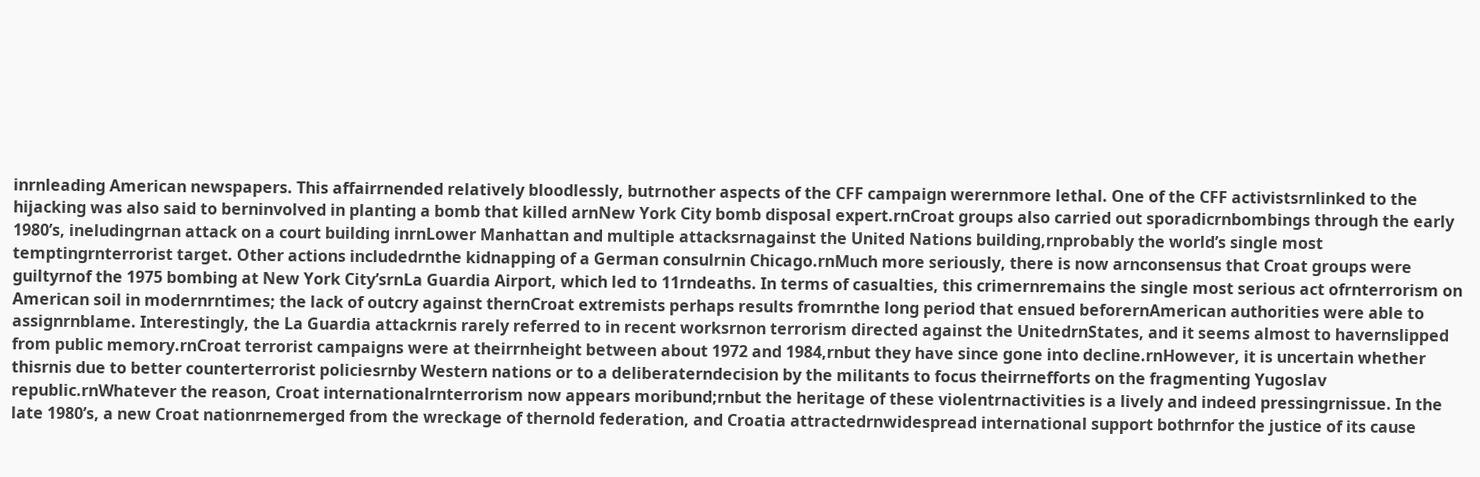inrnleading American newspapers. This affairrnended relatively bloodlessly, butrnother aspects of the CFF campaign werernmore lethal. One of the CFF activistsrnlinked to the hijacking was also said to berninvolved in planting a bomb that killed arnNew York City bomb disposal expert.rnCroat groups also carried out sporadicrnbombings through the early 1980’s, ineludingrnan attack on a court building inrnLower Manhattan and multiple attacksrnagainst the United Nations building,rnprobably the world’s single most temptingrnterrorist target. Other actions includedrnthe kidnapping of a German consulrnin Chicago.rnMuch more seriously, there is now arnconsensus that Croat groups were guiltyrnof the 1975 bombing at New York City’srnLa Guardia Airport, which led to 11rndeaths. In terms of casualties, this crimernremains the single most serious act ofrnterrorism on American soil in modernrntimes; the lack of outcry against thernCroat extremists perhaps results fromrnthe long period that ensued beforernAmerican authorities were able to assignrnblame. Interestingly, the La Guardia attackrnis rarely referred to in recent worksrnon terrorism directed against the UnitedrnStates, and it seems almost to havernslipped from public memory.rnCroat terrorist campaigns were at theirrnheight between about 1972 and 1984,rnbut they have since gone into decline.rnHowever, it is uncertain whether thisrnis due to better counterterrorist policiesrnby Western nations or to a deliberaterndecision by the militants to focus theirrnefforts on the fragmenting Yugoslav republic.rnWhatever the reason, Croat internationalrnterrorism now appears moribund;rnbut the heritage of these violentrnactivities is a lively and indeed pressingrnissue. In the late 1980’s, a new Croat nationrnemerged from the wreckage of thernold federation, and Croatia attractedrnwidespread international support bothrnfor the justice of its cause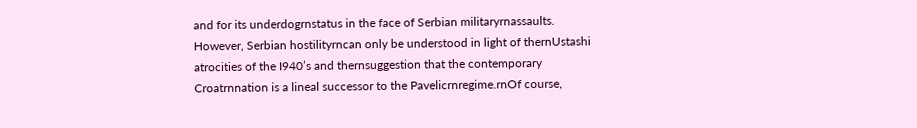and for its underdogrnstatus in the face of Serbian militaryrnassaults. However, Serbian hostilityrncan only be understood in light of thernUstashi atrocities of the I940’s and thernsuggestion that the contemporary Croatrnnation is a lineal successor to the Pavelicrnregime.rnOf course,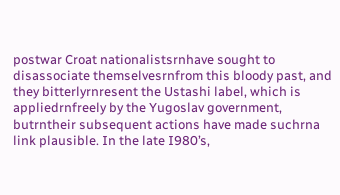postwar Croat nationalistsrnhave sought to disassociate themselvesrnfrom this bloody past, and they bitterlyrnresent the Ustashi label, which is appliedrnfreely by the Yugoslav government, butrntheir subsequent actions have made suchrna link plausible. In the late I980’s,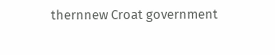thernnew Croat government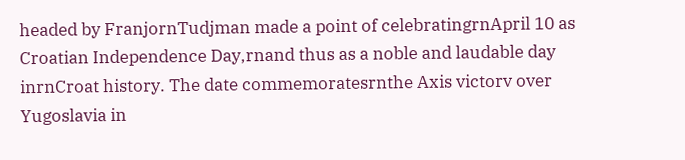headed by FranjornTudjman made a point of celebratingrnApril 10 as Croatian Independence Day,rnand thus as a noble and laudable day inrnCroat history. The date commemoratesrnthe Axis victorv over Yugoslavia in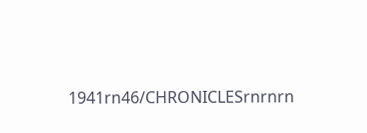1941rn46/CHRONICLESrnrnrn